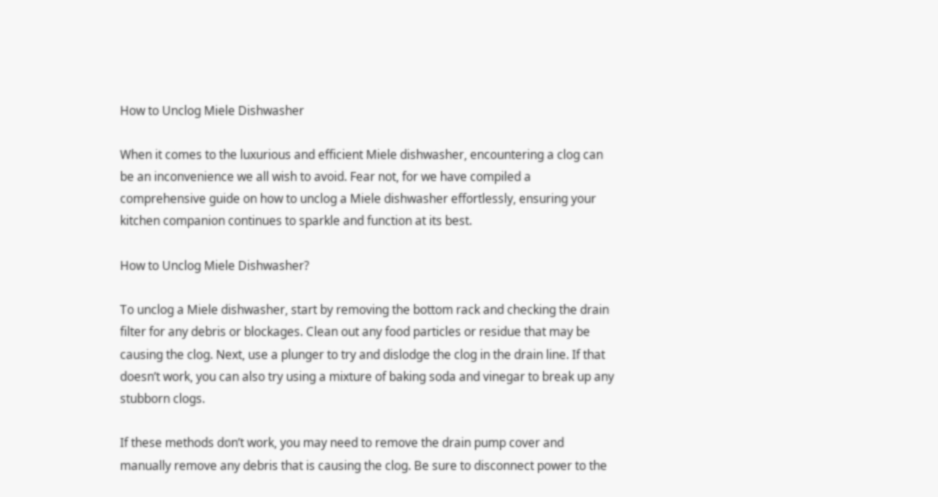How to Unclog Miele Dishwasher

When it comes to the luxurious and efficient Miele dishwasher, encountering a clog can be an inconvenience we all wish to avoid. Fear not, for we have compiled a comprehensive guide on how to unclog a Miele dishwasher effortlessly, ensuring your kitchen companion continues to sparkle and function at its best.

How to Unclog Miele Dishwasher?

To unclog a Miele dishwasher, start by removing the bottom rack and checking the drain filter for any debris or blockages. Clean out any food particles or residue that may be causing the clog. Next, use a plunger to try and dislodge the clog in the drain line. If that doesn’t work, you can also try using a mixture of baking soda and vinegar to break up any stubborn clogs.

If these methods don’t work, you may need to remove the drain pump cover and manually remove any debris that is causing the clog. Be sure to disconnect power to the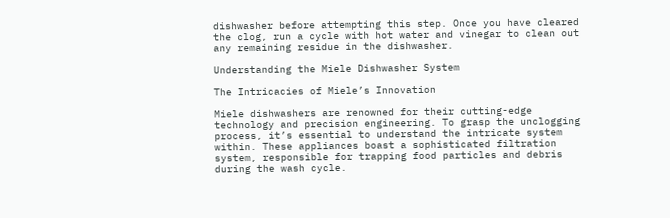dishwasher before attempting this step. Once you have cleared the clog, run a cycle with hot water and vinegar to clean out any remaining residue in the dishwasher.

Understanding the Miele Dishwasher System

The Intricacies of Miele’s Innovation

Miele dishwashers are renowned for their cutting-edge technology and precision engineering. To grasp the unclogging process, it’s essential to understand the intricate system within. These appliances boast a sophisticated filtration system, responsible for trapping food particles and debris during the wash cycle.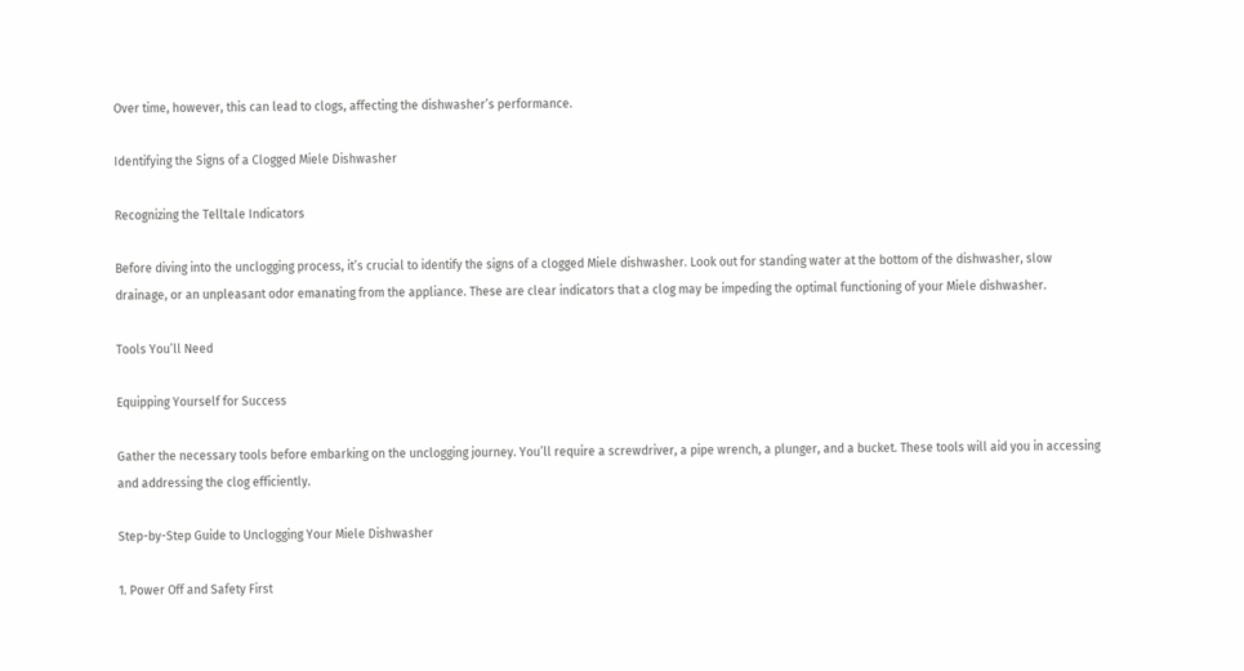Over time, however, this can lead to clogs, affecting the dishwasher’s performance.

Identifying the Signs of a Clogged Miele Dishwasher

Recognizing the Telltale Indicators

Before diving into the unclogging process, it’s crucial to identify the signs of a clogged Miele dishwasher. Look out for standing water at the bottom of the dishwasher, slow drainage, or an unpleasant odor emanating from the appliance. These are clear indicators that a clog may be impeding the optimal functioning of your Miele dishwasher.

Tools You’ll Need

Equipping Yourself for Success

Gather the necessary tools before embarking on the unclogging journey. You’ll require a screwdriver, a pipe wrench, a plunger, and a bucket. These tools will aid you in accessing and addressing the clog efficiently.

Step-by-Step Guide to Unclogging Your Miele Dishwasher

1. Power Off and Safety First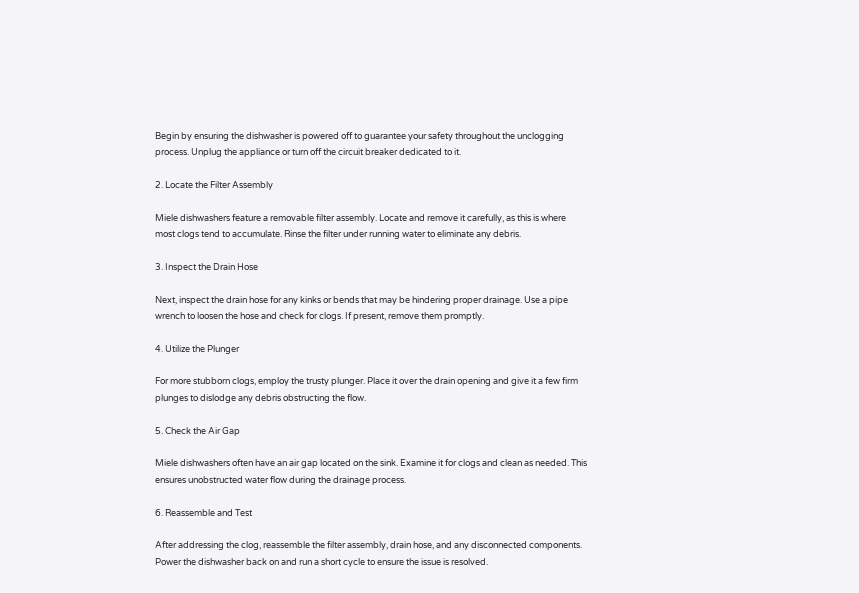Begin by ensuring the dishwasher is powered off to guarantee your safety throughout the unclogging process. Unplug the appliance or turn off the circuit breaker dedicated to it.

2. Locate the Filter Assembly

Miele dishwashers feature a removable filter assembly. Locate and remove it carefully, as this is where most clogs tend to accumulate. Rinse the filter under running water to eliminate any debris.

3. Inspect the Drain Hose

Next, inspect the drain hose for any kinks or bends that may be hindering proper drainage. Use a pipe wrench to loosen the hose and check for clogs. If present, remove them promptly.

4. Utilize the Plunger

For more stubborn clogs, employ the trusty plunger. Place it over the drain opening and give it a few firm plunges to dislodge any debris obstructing the flow.

5. Check the Air Gap

Miele dishwashers often have an air gap located on the sink. Examine it for clogs and clean as needed. This ensures unobstructed water flow during the drainage process.

6. Reassemble and Test

After addressing the clog, reassemble the filter assembly, drain hose, and any disconnected components. Power the dishwasher back on and run a short cycle to ensure the issue is resolved.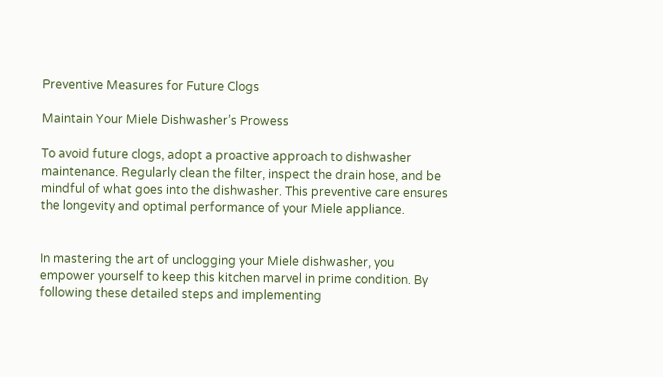Preventive Measures for Future Clogs

Maintain Your Miele Dishwasher’s Prowess

To avoid future clogs, adopt a proactive approach to dishwasher maintenance. Regularly clean the filter, inspect the drain hose, and be mindful of what goes into the dishwasher. This preventive care ensures the longevity and optimal performance of your Miele appliance.


In mastering the art of unclogging your Miele dishwasher, you empower yourself to keep this kitchen marvel in prime condition. By following these detailed steps and implementing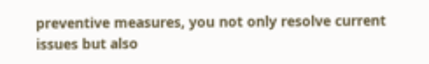preventive measures, you not only resolve current issues but also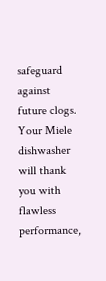safeguard against future clogs. Your Miele dishwasher will thank you with flawless performance,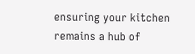ensuring your kitchen remains a hub of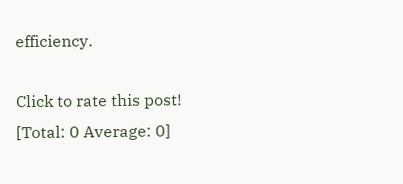efficiency.

Click to rate this post!
[Total: 0 Average: 0]